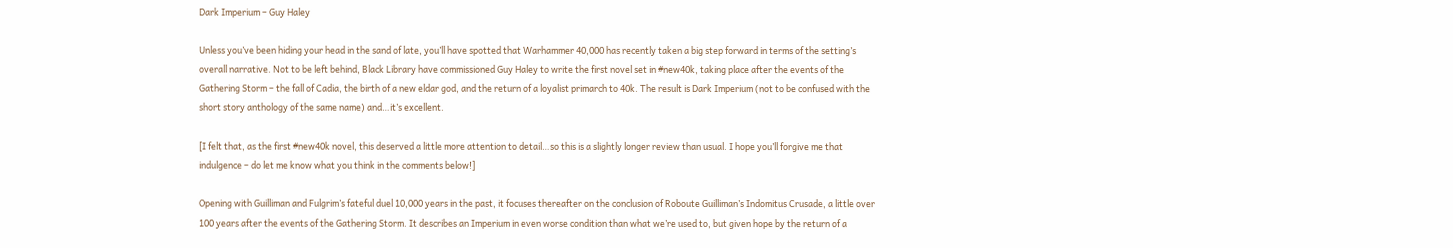Dark Imperium – Guy Haley

Unless you’ve been hiding your head in the sand of late, you’ll have spotted that Warhammer 40,000 has recently taken a big step forward in terms of the setting’s overall narrative. Not to be left behind, Black Library have commissioned Guy Haley to write the first novel set in #new40k, taking place after the events of the Gathering Storm – the fall of Cadia, the birth of a new eldar god, and the return of a loyalist primarch to 40k. The result is Dark Imperium (not to be confused with the short story anthology of the same name) and…it’s excellent.

[I felt that, as the first #new40k novel, this deserved a little more attention to detail…so this is a slightly longer review than usual. I hope you’ll forgive me that indulgence – do let me know what you think in the comments below!]

Opening with Guilliman and Fulgrim’s fateful duel 10,000 years in the past, it focuses thereafter on the conclusion of Roboute Guilliman’s Indomitus Crusade, a little over 100 years after the events of the Gathering Storm. It describes an Imperium in even worse condition than what we’re used to, but given hope by the return of a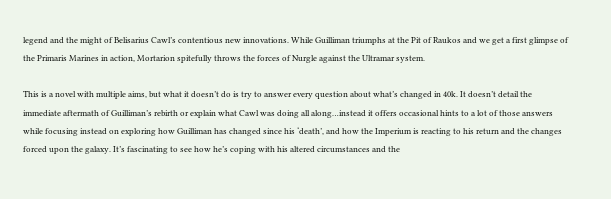legend and the might of Belisarius Cawl’s contentious new innovations. While Guilliman triumphs at the Pit of Raukos and we get a first glimpse of the Primaris Marines in action, Mortarion spitefully throws the forces of Nurgle against the Ultramar system.

This is a novel with multiple aims, but what it doesn’t do is try to answer every question about what’s changed in 40k. It doesn’t detail the immediate aftermath of Guilliman’s rebirth or explain what Cawl was doing all along…instead it offers occasional hints to a lot of those answers while focusing instead on exploring how Guilliman has changed since his ‘death’, and how the Imperium is reacting to his return and the changes forced upon the galaxy. It’s fascinating to see how he’s coping with his altered circumstances and the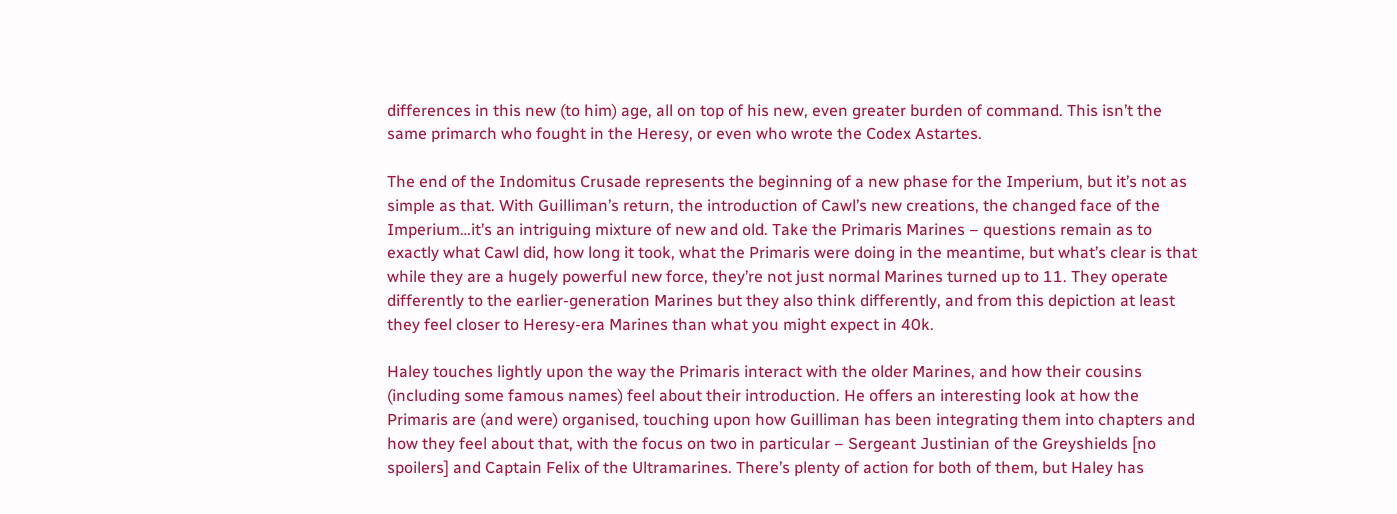differences in this new (to him) age, all on top of his new, even greater burden of command. This isn’t the same primarch who fought in the Heresy, or even who wrote the Codex Astartes.

The end of the Indomitus Crusade represents the beginning of a new phase for the Imperium, but it’s not as simple as that. With Guilliman’s return, the introduction of Cawl’s new creations, the changed face of the Imperium…it’s an intriguing mixture of new and old. Take the Primaris Marines – questions remain as to exactly what Cawl did, how long it took, what the Primaris were doing in the meantime, but what’s clear is that while they are a hugely powerful new force, they’re not just normal Marines turned up to 11. They operate differently to the earlier-generation Marines but they also think differently, and from this depiction at least they feel closer to Heresy-era Marines than what you might expect in 40k.

Haley touches lightly upon the way the Primaris interact with the older Marines, and how their cousins (including some famous names) feel about their introduction. He offers an interesting look at how the Primaris are (and were) organised, touching upon how Guilliman has been integrating them into chapters and how they feel about that, with the focus on two in particular – Sergeant Justinian of the Greyshields [no spoilers] and Captain Felix of the Ultramarines. There’s plenty of action for both of them, but Haley has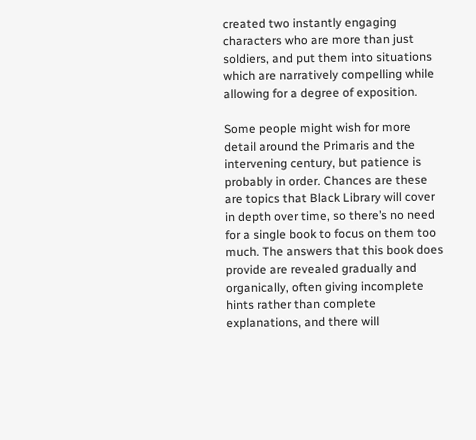created two instantly engaging characters who are more than just soldiers, and put them into situations which are narratively compelling while allowing for a degree of exposition.

Some people might wish for more detail around the Primaris and the intervening century, but patience is probably in order. Chances are these are topics that Black Library will cover in depth over time, so there’s no need for a single book to focus on them too much. The answers that this book does provide are revealed gradually and organically, often giving incomplete hints rather than complete explanations, and there will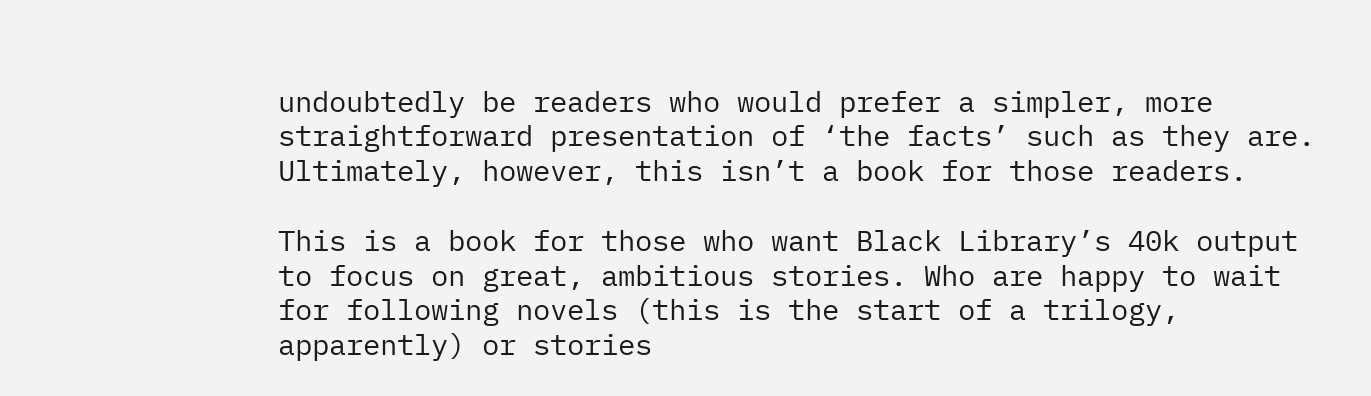undoubtedly be readers who would prefer a simpler, more straightforward presentation of ‘the facts’ such as they are. Ultimately, however, this isn’t a book for those readers.

This is a book for those who want Black Library’s 40k output to focus on great, ambitious stories. Who are happy to wait for following novels (this is the start of a trilogy, apparently) or stories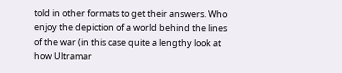told in other formats to get their answers. Who enjoy the depiction of a world behind the lines of the war (in this case quite a lengthy look at how Ultramar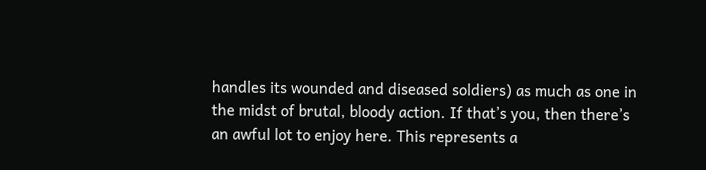handles its wounded and diseased soldiers) as much as one in the midst of brutal, bloody action. If that’s you, then there’s an awful lot to enjoy here. This represents a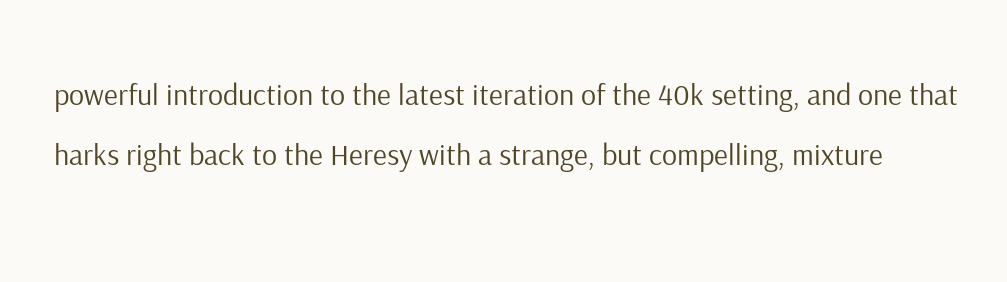powerful introduction to the latest iteration of the 40k setting, and one that harks right back to the Heresy with a strange, but compelling, mixture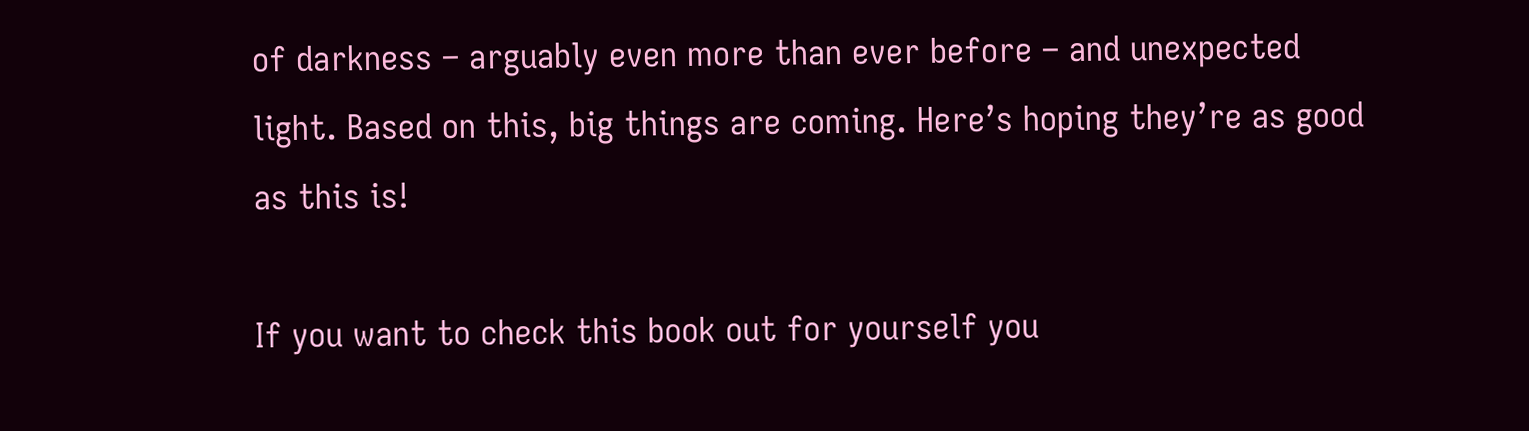of darkness – arguably even more than ever before – and unexpected light. Based on this, big things are coming. Here’s hoping they’re as good as this is!

If you want to check this book out for yourself you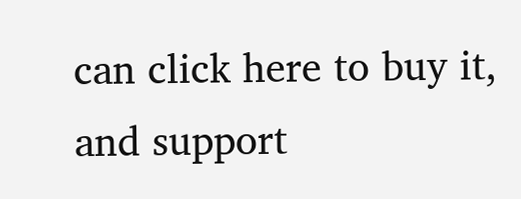can click here to buy it, and support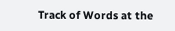Track of Words at the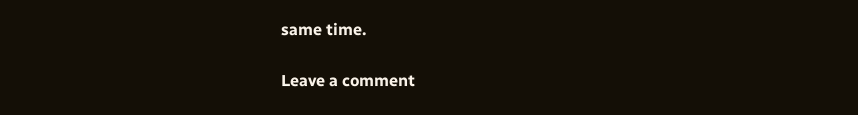same time.

Leave a comment